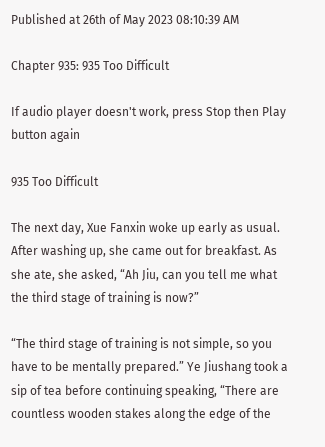Published at 26th of May 2023 08:10:39 AM

Chapter 935: 935 Too Difficult

If audio player doesn't work, press Stop then Play button again

935 Too Difficult

The next day, Xue Fanxin woke up early as usual. After washing up, she came out for breakfast. As she ate, she asked, “Ah Jiu, can you tell me what the third stage of training is now?”

“The third stage of training is not simple, so you have to be mentally prepared.” Ye Jiushang took a sip of tea before continuing speaking, “There are countless wooden stakes along the edge of the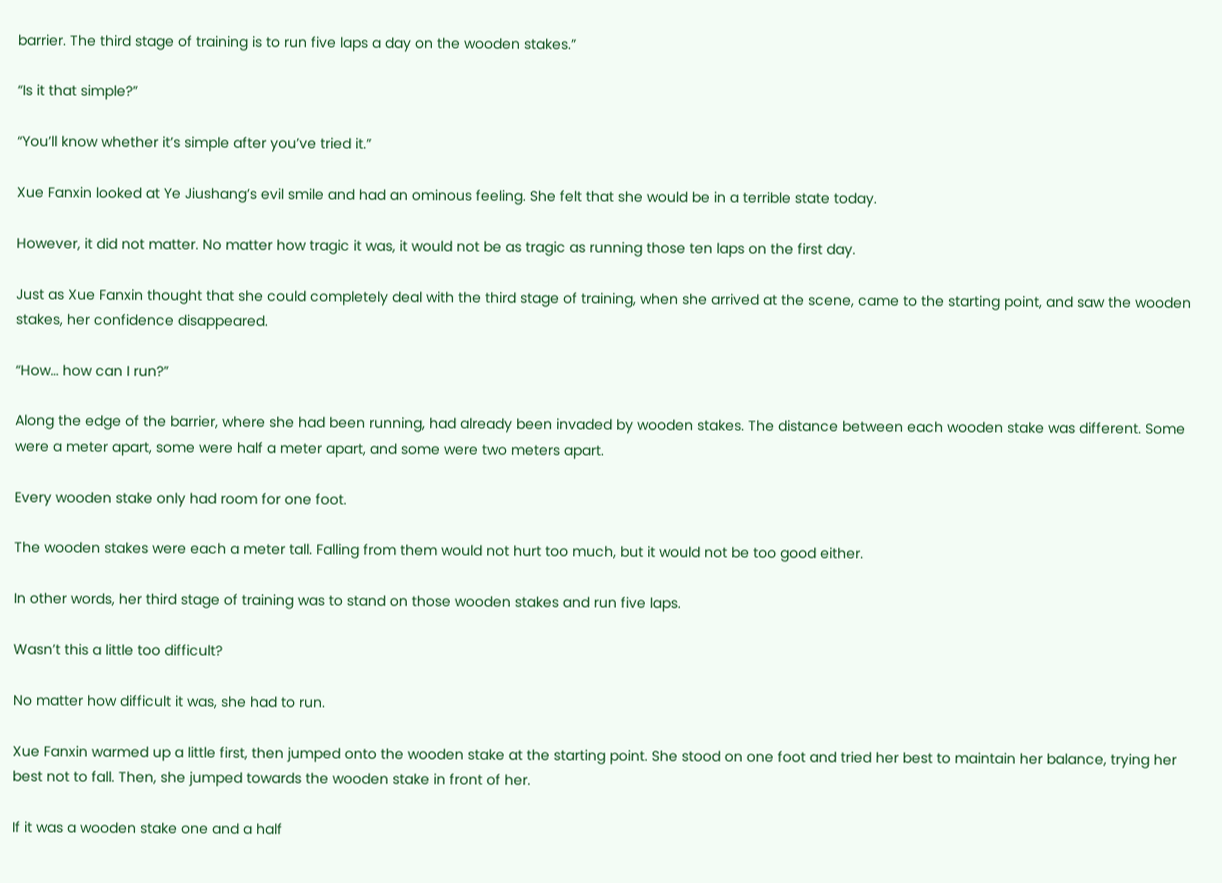barrier. The third stage of training is to run five laps a day on the wooden stakes.”

“Is it that simple?”

“You’ll know whether it’s simple after you’ve tried it.”

Xue Fanxin looked at Ye Jiushang’s evil smile and had an ominous feeling. She felt that she would be in a terrible state today.

However, it did not matter. No matter how tragic it was, it would not be as tragic as running those ten laps on the first day.

Just as Xue Fanxin thought that she could completely deal with the third stage of training, when she arrived at the scene, came to the starting point, and saw the wooden stakes, her confidence disappeared.

“How… how can I run?”

Along the edge of the barrier, where she had been running, had already been invaded by wooden stakes. The distance between each wooden stake was different. Some were a meter apart, some were half a meter apart, and some were two meters apart.

Every wooden stake only had room for one foot.

The wooden stakes were each a meter tall. Falling from them would not hurt too much, but it would not be too good either.

In other words, her third stage of training was to stand on those wooden stakes and run five laps.

Wasn’t this a little too difficult?

No matter how difficult it was, she had to run.

Xue Fanxin warmed up a little first, then jumped onto the wooden stake at the starting point. She stood on one foot and tried her best to maintain her balance, trying her best not to fall. Then, she jumped towards the wooden stake in front of her.

If it was a wooden stake one and a half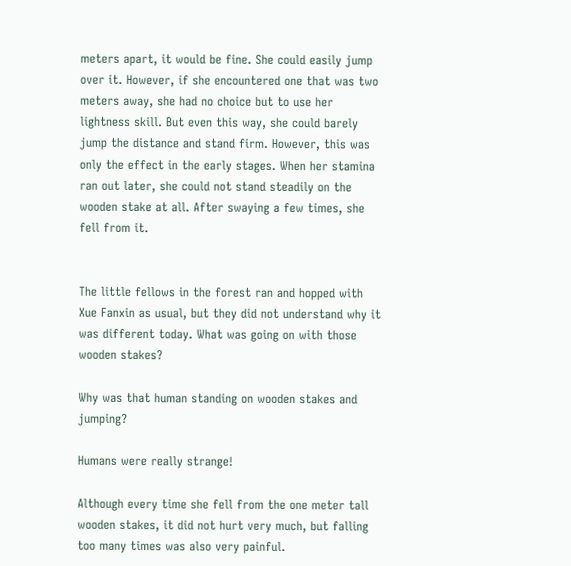meters apart, it would be fine. She could easily jump over it. However, if she encountered one that was two meters away, she had no choice but to use her lightness skill. But even this way, she could barely jump the distance and stand firm. However, this was only the effect in the early stages. When her stamina ran out later, she could not stand steadily on the wooden stake at all. After swaying a few times, she fell from it.


The little fellows in the forest ran and hopped with Xue Fanxin as usual, but they did not understand why it was different today. What was going on with those wooden stakes?

Why was that human standing on wooden stakes and jumping?

Humans were really strange!

Although every time she fell from the one meter tall wooden stakes, it did not hurt very much, but falling too many times was also very painful.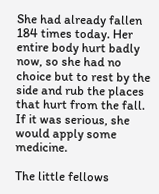She had already fallen 184 times today. Her entire body hurt badly now, so she had no choice but to rest by the side and rub the places that hurt from the fall. If it was serious, she would apply some medicine.

The little fellows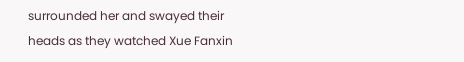surrounded her and swayed their heads as they watched Xue Fanxin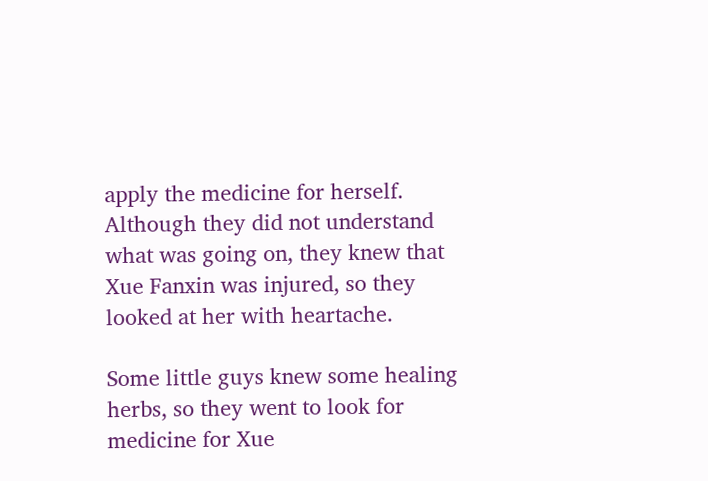apply the medicine for herself. Although they did not understand what was going on, they knew that Xue Fanxin was injured, so they looked at her with heartache.

Some little guys knew some healing herbs, so they went to look for medicine for Xue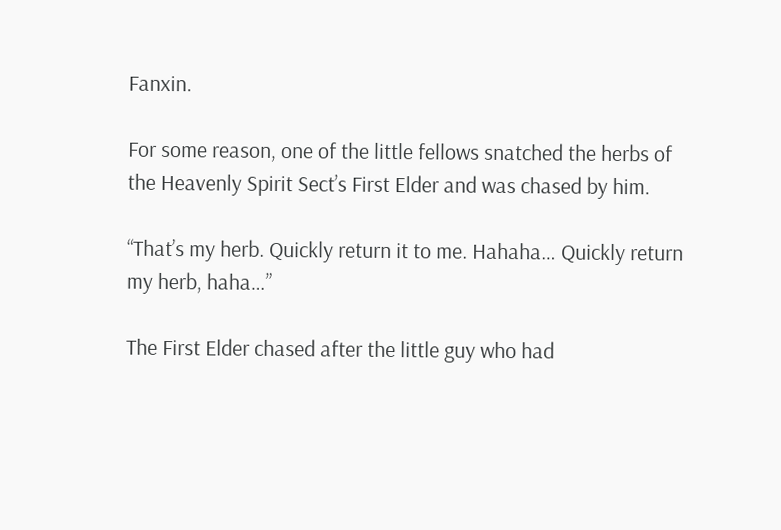Fanxin.

For some reason, one of the little fellows snatched the herbs of the Heavenly Spirit Sect’s First Elder and was chased by him.

“That’s my herb. Quickly return it to me. Hahaha… Quickly return my herb, haha…”

The First Elder chased after the little guy who had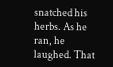snatched his herbs. As he ran, he laughed. That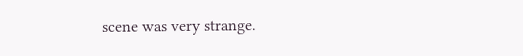scene was very strange.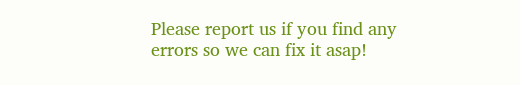Please report us if you find any errors so we can fix it asap!